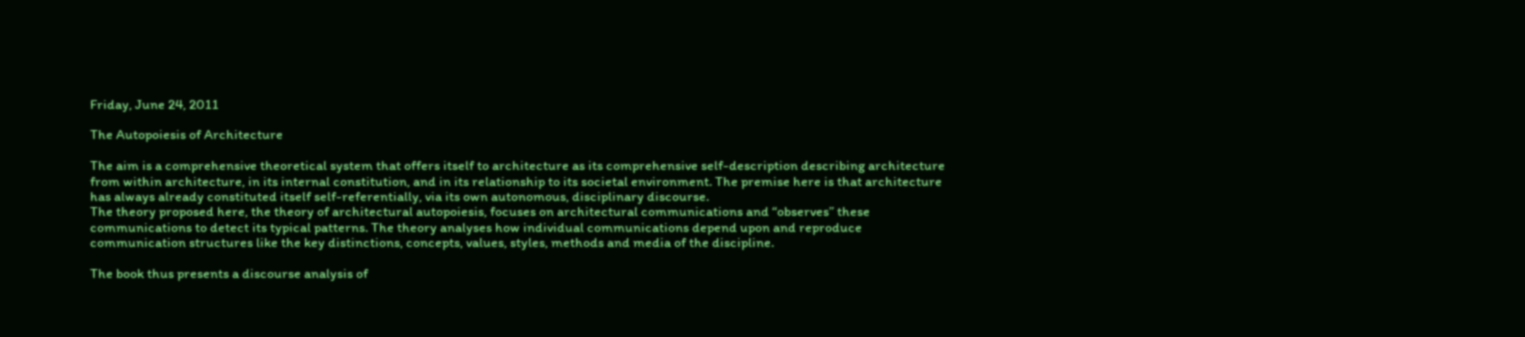Friday, June 24, 2011

The Autopoiesis of Architecture

The aim is a comprehensive theoretical system that offers itself to architecture as its comprehensive self-description describing architecture from within architecture, in its internal constitution, and in its relationship to its societal environment. The premise here is that architecture has always already constituted itself self-referentially, via its own autonomous, disciplinary discourse.
The theory proposed here, the theory of architectural autopoiesis, focuses on architectural communications and “observes” these communications to detect its typical patterns. The theory analyses how individual communications depend upon and reproduce communication structures like the key distinctions, concepts, values, styles, methods and media of the discipline.

The book thus presents a discourse analysis of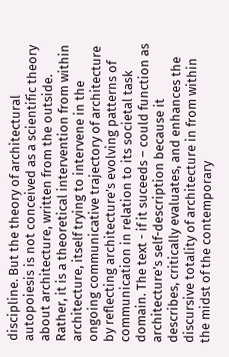discipline. But the theory of architectural autopoiesis is not conceived as a scientific theory about architecture, written from the outside. Rather, it is a theoretical intervention from within architecture, itself trying to intervene in the ongoing communicative trajectory of architecture by reflecting architecture’s evolving patterns of communication in relation to its societal task domain. The text - if it suceeds – could function as architecture’s self-description because it describes, critically evaluates, and enhances the discursive totality of architecture in from within the midst of the contemporary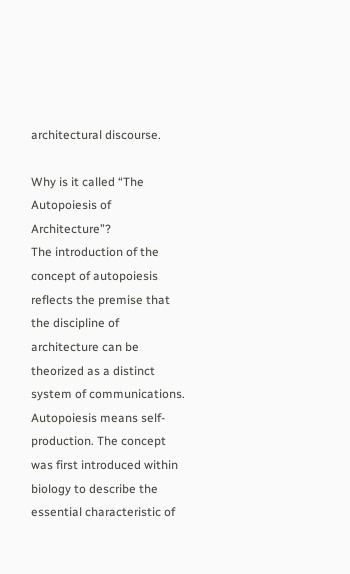architectural discourse.

Why is it called “The Autopoiesis of Architecture”?
The introduction of the concept of autopoiesis reflects the premise that the discipline of architecture can be theorized as a distinct system of communications. Autopoiesis means self-production. The concept was first introduced within biology to describe the essential characteristic of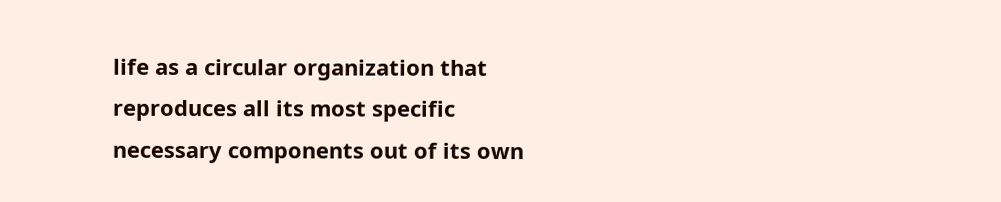life as a circular organization that reproduces all its most specific necessary components out of its own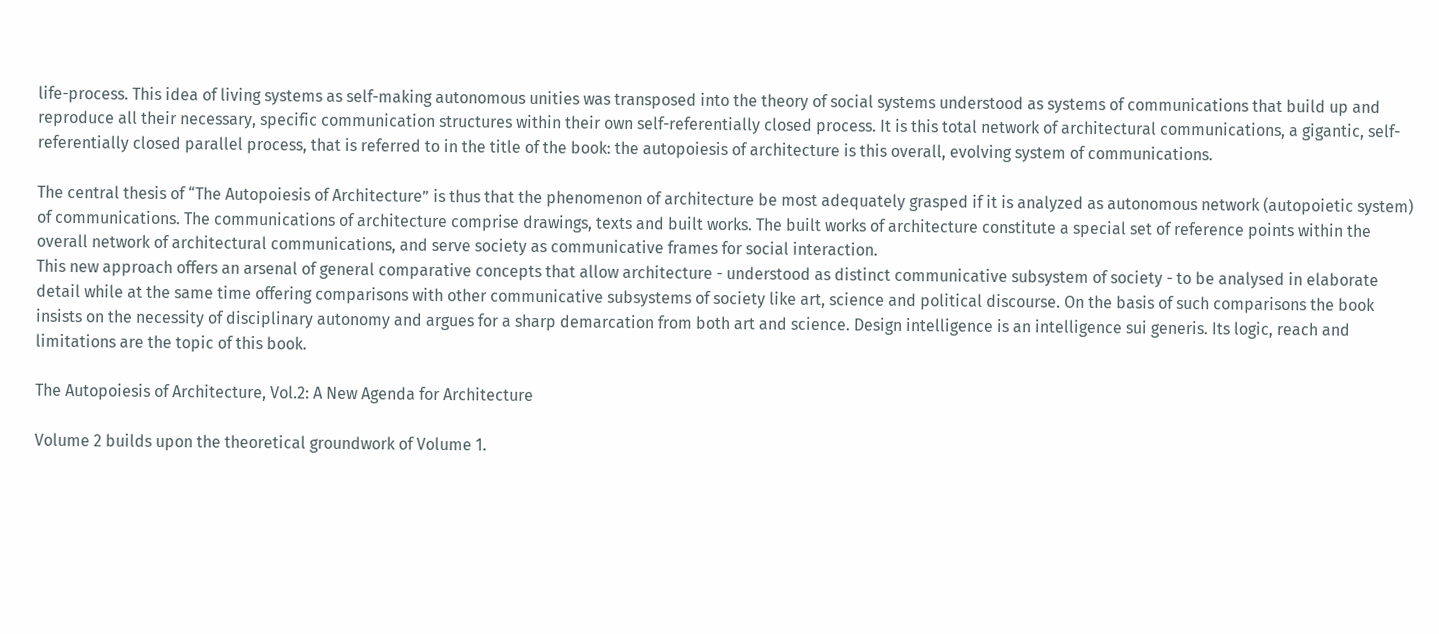life-process. This idea of living systems as self-making autonomous unities was transposed into the theory of social systems understood as systems of communications that build up and reproduce all their necessary, specific communication structures within their own self-referentially closed process. It is this total network of architectural communications, a gigantic, self-referentially closed parallel process, that is referred to in the title of the book: the autopoiesis of architecture is this overall, evolving system of communications.

The central thesis of “The Autopoiesis of Architecture” is thus that the phenomenon of architecture be most adequately grasped if it is analyzed as autonomous network (autopoietic system) of communications. The communications of architecture comprise drawings, texts and built works. The built works of architecture constitute a special set of reference points within the overall network of architectural communications, and serve society as communicative frames for social interaction.
This new approach offers an arsenal of general comparative concepts that allow architecture - understood as distinct communicative subsystem of society - to be analysed in elaborate detail while at the same time offering comparisons with other communicative subsystems of society like art, science and political discourse. On the basis of such comparisons the book insists on the necessity of disciplinary autonomy and argues for a sharp demarcation from both art and science. Design intelligence is an intelligence sui generis. Its logic, reach and limitations are the topic of this book.

The Autopoiesis of Architecture, Vol.2: A New Agenda for Architecture

Volume 2 builds upon the theoretical groundwork of Volume 1.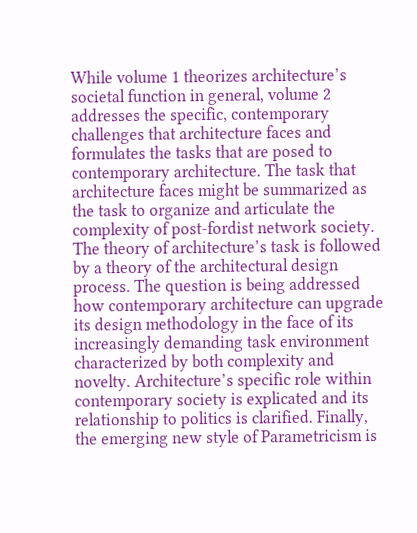While volume 1 theorizes architecture’s societal function in general, volume 2 addresses the specific, contemporary challenges that architecture faces and formulates the tasks that are posed to contemporary architecture. The task that architecture faces might be summarized as the task to organize and articulate the complexity of post-fordist network society. The theory of architecture’s task is followed by a theory of the architectural design process. The question is being addressed how contemporary architecture can upgrade its design methodology in the face of its increasingly demanding task environment characterized by both complexity and novelty. Architecture’s specific role within contemporary society is explicated and its relationship to politics is clarified. Finally, the emerging new style of Parametricism is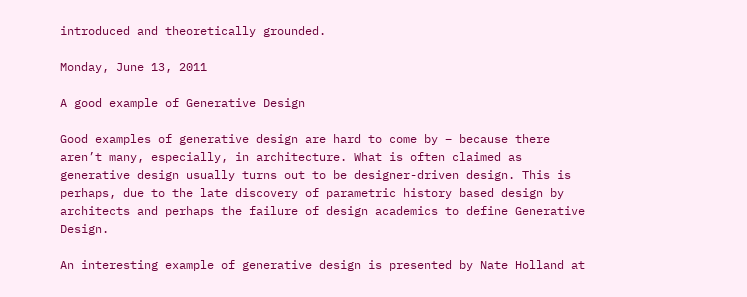introduced and theoretically grounded.

Monday, June 13, 2011

A good example of Generative Design

Good examples of generative design are hard to come by – because there aren’t many, especially, in architecture. What is often claimed as generative design usually turns out to be designer-driven design. This is perhaps, due to the late discovery of parametric history based design by architects and perhaps the failure of design academics to define Generative Design.

An interesting example of generative design is presented by Nate Holland at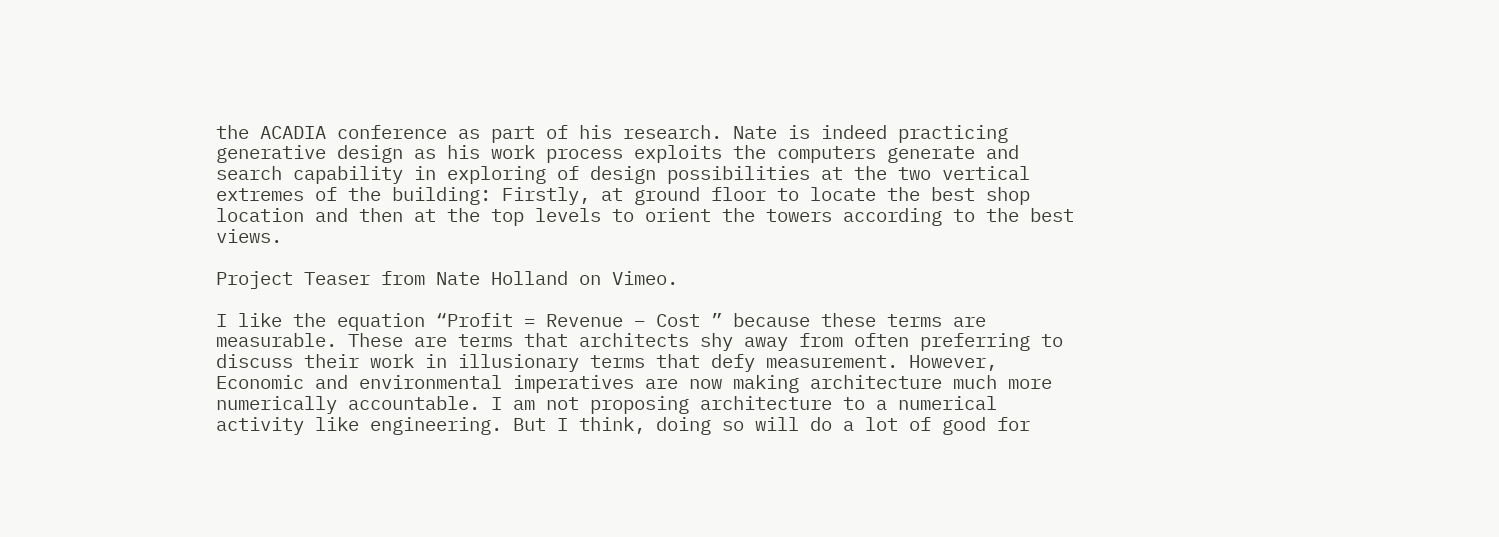the ACADIA conference as part of his research. Nate is indeed practicing generative design as his work process exploits the computers generate and search capability in exploring of design possibilities at the two vertical extremes of the building: Firstly, at ground floor to locate the best shop location and then at the top levels to orient the towers according to the best views.

Project Teaser from Nate Holland on Vimeo.

I like the equation “Profit = Revenue – Cost ” because these terms are measurable. These are terms that architects shy away from often preferring to discuss their work in illusionary terms that defy measurement. However, Economic and environmental imperatives are now making architecture much more numerically accountable. I am not proposing architecture to a numerical activity like engineering. But I think, doing so will do a lot of good for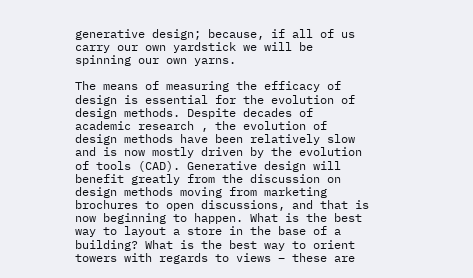generative design; because, if all of us carry our own yardstick we will be spinning our own yarns.

The means of measuring the efficacy of design is essential for the evolution of design methods. Despite decades of academic research , the evolution of design methods have been relatively slow and is now mostly driven by the evolution of tools (CAD). Generative design will benefit greatly from the discussion on design methods moving from marketing brochures to open discussions, and that is now beginning to happen. What is the best way to layout a store in the base of a building? What is the best way to orient towers with regards to views – these are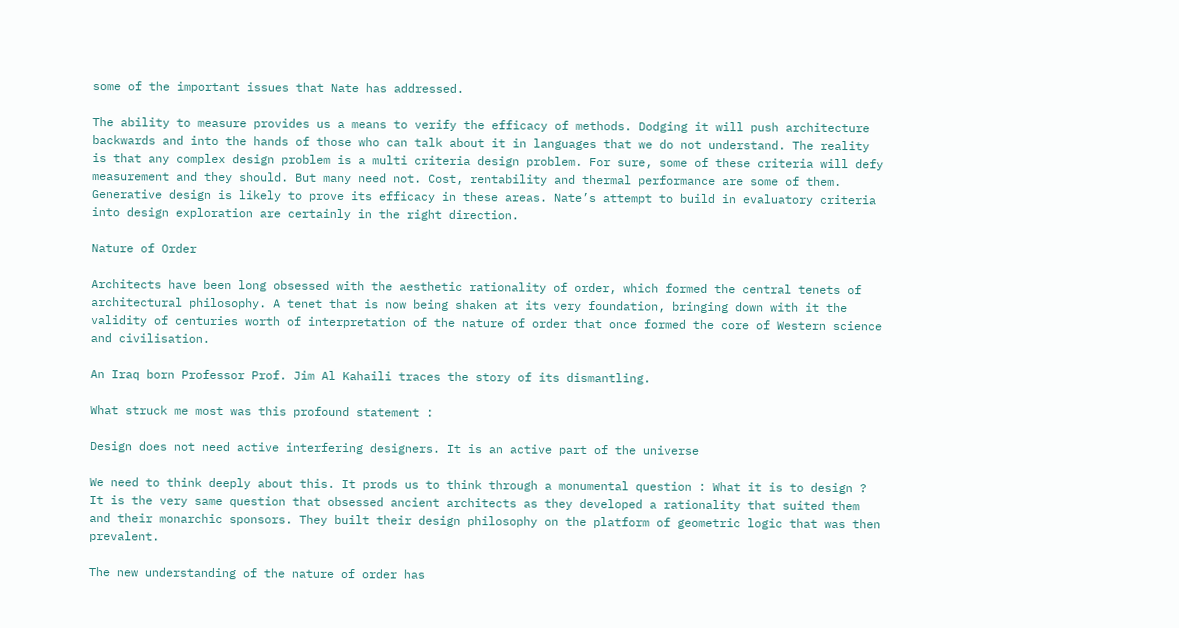some of the important issues that Nate has addressed.

The ability to measure provides us a means to verify the efficacy of methods. Dodging it will push architecture backwards and into the hands of those who can talk about it in languages that we do not understand. The reality is that any complex design problem is a multi criteria design problem. For sure, some of these criteria will defy measurement and they should. But many need not. Cost, rentability and thermal performance are some of them. Generative design is likely to prove its efficacy in these areas. Nate’s attempt to build in evaluatory criteria into design exploration are certainly in the right direction.

Nature of Order

Architects have been long obsessed with the aesthetic rationality of order, which formed the central tenets of architectural philosophy. A tenet that is now being shaken at its very foundation, bringing down with it the validity of centuries worth of interpretation of the nature of order that once formed the core of Western science and civilisation.

An Iraq born Professor Prof. Jim Al Kahaili traces the story of its dismantling.

What struck me most was this profound statement :

Design does not need active interfering designers. It is an active part of the universe

We need to think deeply about this. It prods us to think through a monumental question : What it is to design ? It is the very same question that obsessed ancient architects as they developed a rationality that suited them and their monarchic sponsors. They built their design philosophy on the platform of geometric logic that was then prevalent.

The new understanding of the nature of order has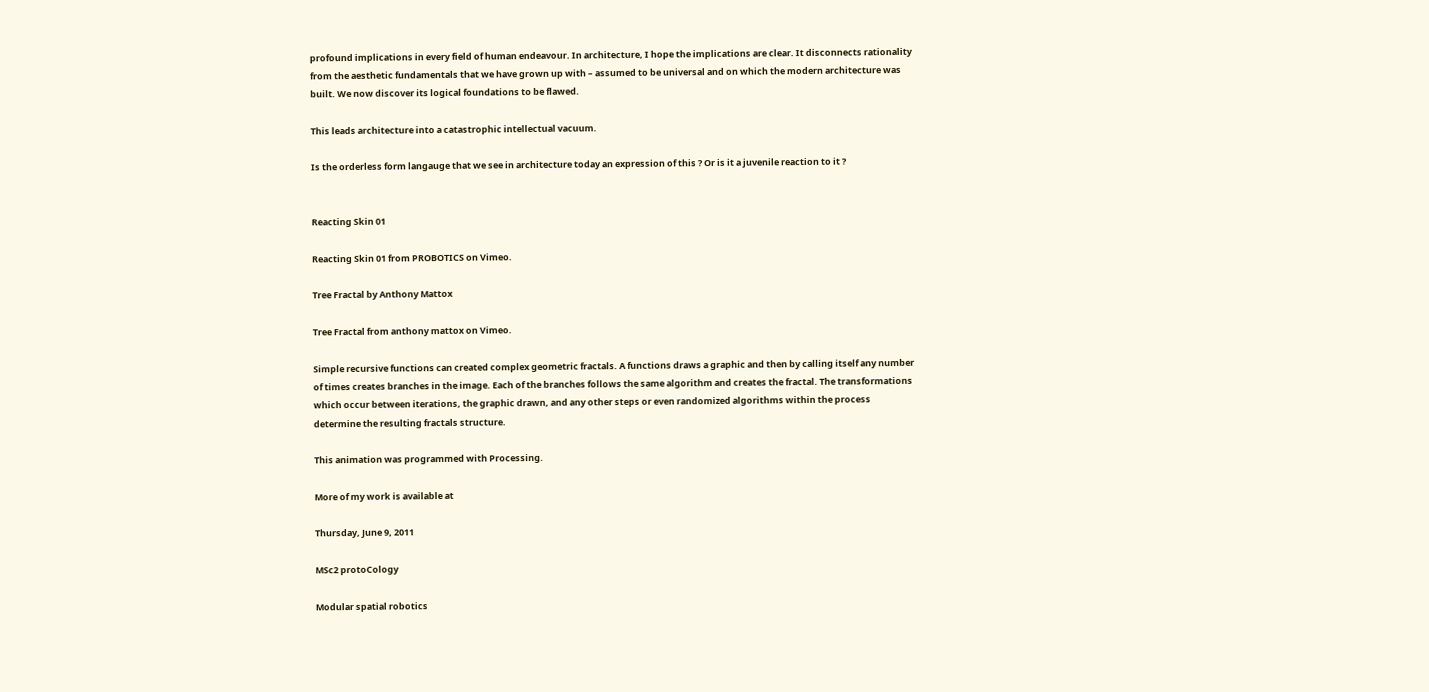profound implications in every field of human endeavour. In architecture, I hope the implications are clear. It disconnects rationality from the aesthetic fundamentals that we have grown up with – assumed to be universal and on which the modern architecture was built. We now discover its logical foundations to be flawed.

This leads architecture into a catastrophic intellectual vacuum.

Is the orderless form langauge that we see in architecture today an expression of this ? Or is it a juvenile reaction to it ?


Reacting Skin 01

Reacting Skin 01 from PROBOTICS on Vimeo.

Tree Fractal by Anthony Mattox

Tree Fractal from anthony mattox on Vimeo.

Simple recursive functions can created complex geometric fractals. A functions draws a graphic and then by calling itself any number of times creates branches in the image. Each of the branches follows the same algorithm and creates the fractal. The transformations which occur between iterations, the graphic drawn, and any other steps or even randomized algorithms within the process determine the resulting fractals structure.

This animation was programmed with Processing.

More of my work is available at

Thursday, June 9, 2011

MSc2 protoCology

Modular spatial robotics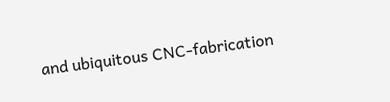and ubiquitous CNC-fabrication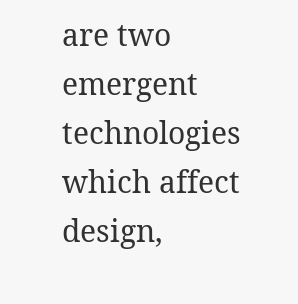are two emergent technologies which affect design,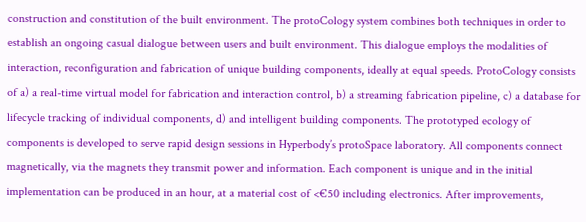construction and constitution of the built environment. The protoCology system combines both techniques in order to establish an ongoing casual dialogue between users and built environment. This dialogue employs the modalities of interaction, reconfiguration and fabrication of unique building components, ideally at equal speeds. ProtoCology consists of a) a real-time virtual model for fabrication and interaction control, b) a streaming fabrication pipeline, c) a database for lifecycle tracking of individual components, d) and intelligent building components. The prototyped ecology of components is developed to serve rapid design sessions in Hyperbody’s protoSpace laboratory. All components connect magnetically, via the magnets they transmit power and information. Each component is unique and in the initial implementation can be produced in an hour, at a material cost of <€50 including electronics. After improvements,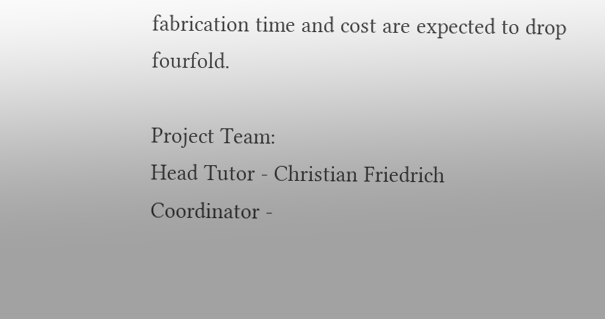fabrication time and cost are expected to drop fourfold.

Project Team:
Head Tutor - Christian Friedrich
Coordinator -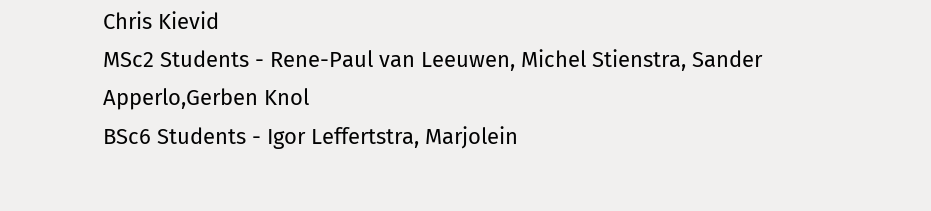Chris Kievid
MSc2 Students - Rene-Paul van Leeuwen, Michel Stienstra, Sander Apperlo,Gerben Knol
BSc6 Students - Igor Leffertstra, Marjolein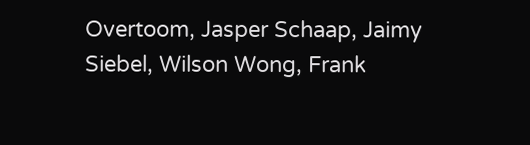Overtoom, Jasper Schaap, Jaimy Siebel, Wilson Wong, Frank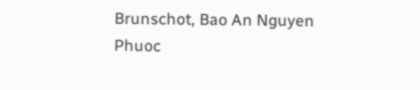Brunschot, Bao An Nguyen Phuoc